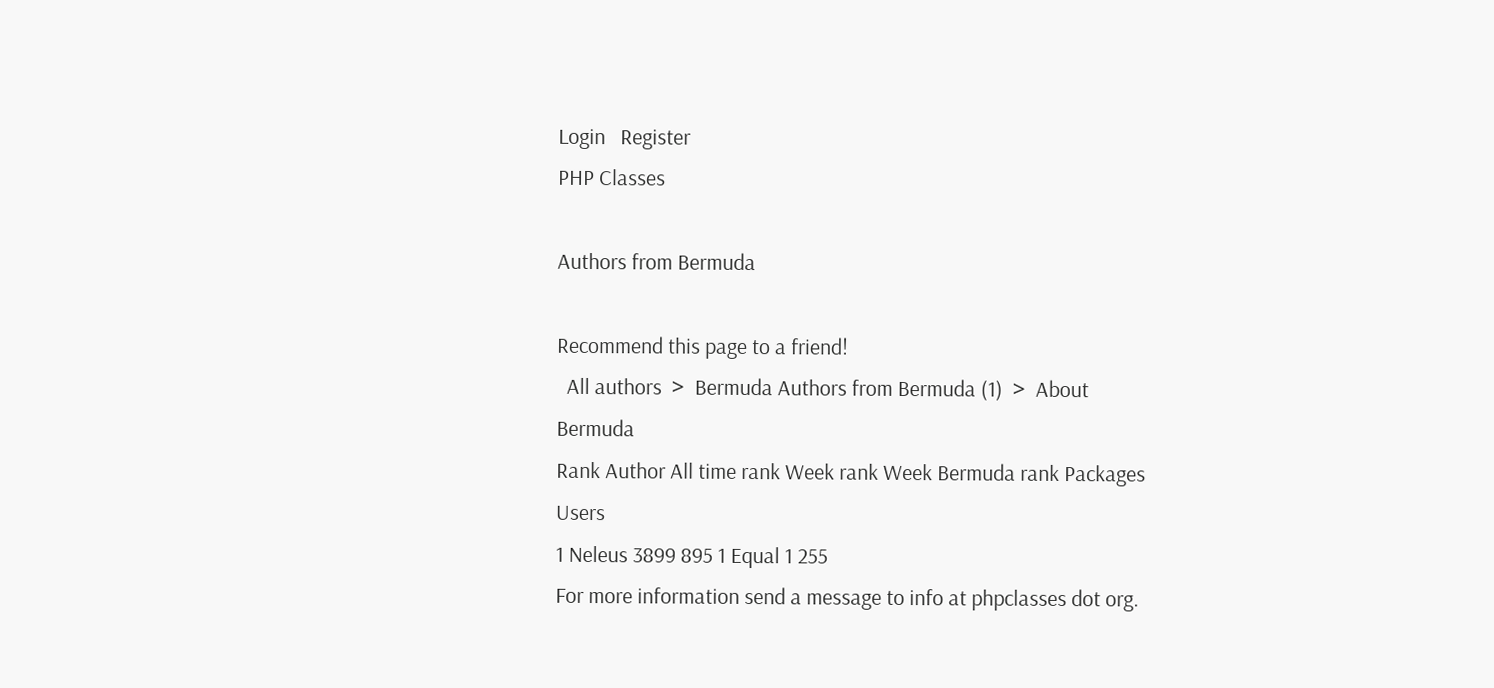Login   Register
PHP Classes

Authors from Bermuda

Recommend this page to a friend!
  All authors  >  Bermuda Authors from Bermuda (1)  >  About Bermuda
Rank Author All time rank Week rank Week Bermuda rank Packages Users
1 Neleus 3899 895 1 Equal 1 255
For more information send a message to info at phpclasses dot org.